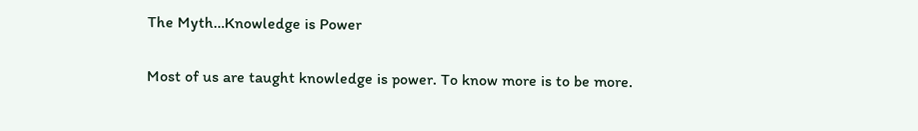The Myth…Knowledge is Power

Most of us are taught knowledge is power. To know more is to be more.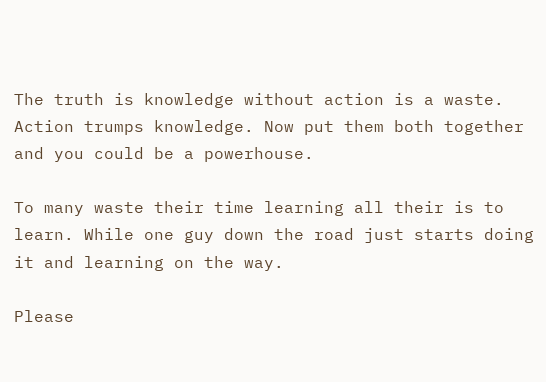The truth is knowledge without action is a waste. Action trumps knowledge. Now put them both together and you could be a powerhouse.

To many waste their time learning all their is to learn. While one guy down the road just starts doing it and learning on the way.

Please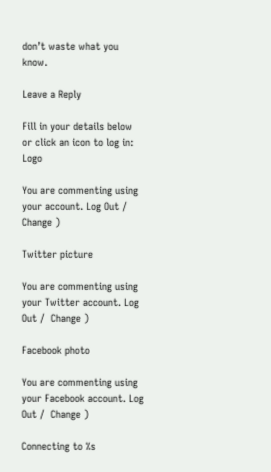don’t waste what you know.

Leave a Reply

Fill in your details below or click an icon to log in: Logo

You are commenting using your account. Log Out /  Change )

Twitter picture

You are commenting using your Twitter account. Log Out /  Change )

Facebook photo

You are commenting using your Facebook account. Log Out /  Change )

Connecting to %s